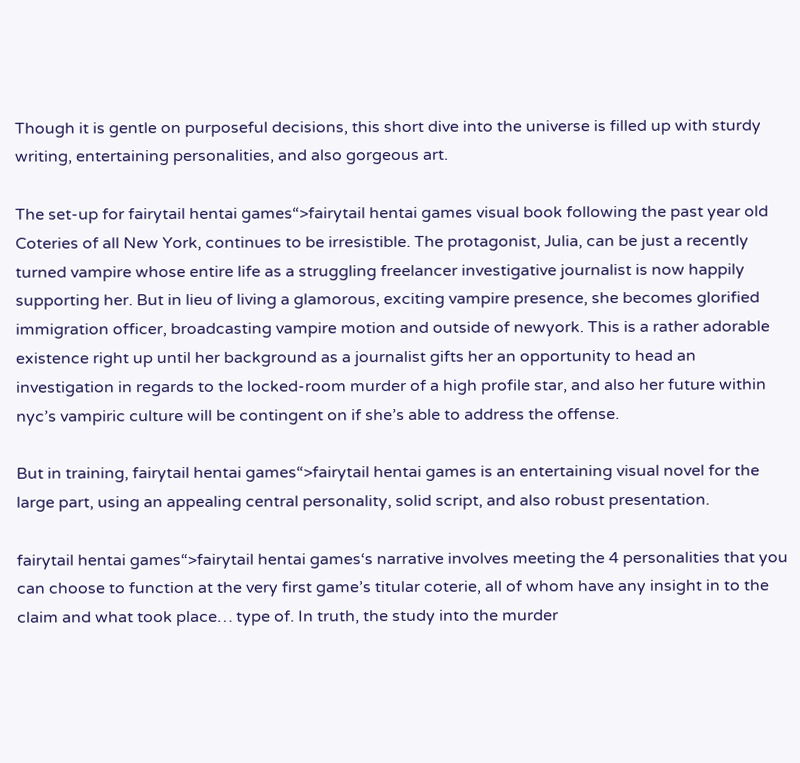Though it is gentle on purposeful decisions, this short dive into the universe is filled up with sturdy writing, entertaining personalities, and also gorgeous art.

The set-up for fairytail hentai games“>fairytail hentai games visual book following the past year old Coteries of all New York, continues to be irresistible. The protagonist, Julia, can be just a recently turned vampire whose entire life as a struggling freelancer investigative journalist is now happily supporting her. But in lieu of living a glamorous, exciting vampire presence, she becomes glorified immigration officer, broadcasting vampire motion and outside of newyork. This is a rather adorable existence right up until her background as a journalist gifts her an opportunity to head an investigation in regards to the locked-room murder of a high profile star, and also her future within nyc’s vampiric culture will be contingent on if she’s able to address the offense.

But in training, fairytail hentai games“>fairytail hentai games is an entertaining visual novel for the large part, using an appealing central personality, solid script, and also robust presentation.

fairytail hentai games“>fairytail hentai games‘s narrative involves meeting the 4 personalities that you can choose to function at the very first game’s titular coterie, all of whom have any insight in to the claim and what took place… type of. In truth, the study into the murder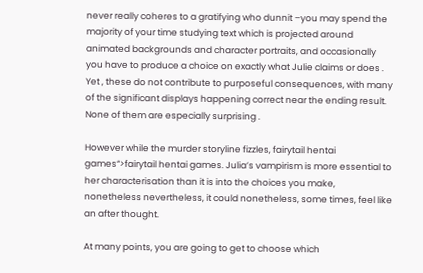never really coheres to a gratifying who dunnit –you may spend the majority of your time studying text which is projected around animated backgrounds and character portraits, and occasionally you have to produce a choice on exactly what Julie claims or does . Yet , these do not contribute to purposeful consequences, with many of the significant displays happening correct near the ending result. None of them are especially surprising .

However while the murder storyline fizzles, fairytail hentai games“>fairytail hentai games. Julia’s vampirism is more essential to her characterisation than it is into the choices you make, nonetheless nevertheless, it could nonetheless, some times, feel like an after thought.

At many points, you are going to get to choose which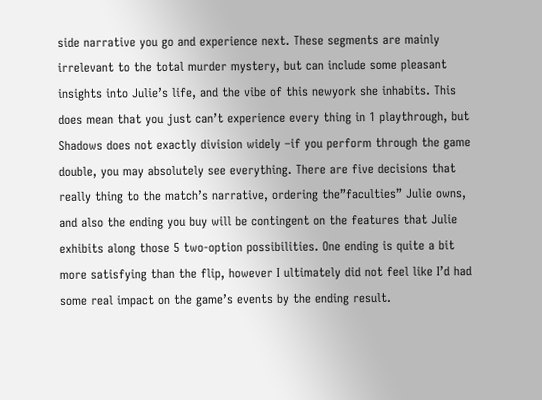side narrative you go and experience next. These segments are mainly irrelevant to the total murder mystery, but can include some pleasant insights into Julie’s life, and the vibe of this newyork she inhabits. This does mean that you just can’t experience every thing in 1 playthrough, but Shadows does not exactly division widely –if you perform through the game double, you may absolutely see everything. There are five decisions that really thing to the match’s narrative, ordering the”faculties” Julie owns, and also the ending you buy will be contingent on the features that Julie exhibits along those 5 two-option possibilities. One ending is quite a bit more satisfying than the flip, however I ultimately did not feel like I’d had some real impact on the game’s events by the ending result.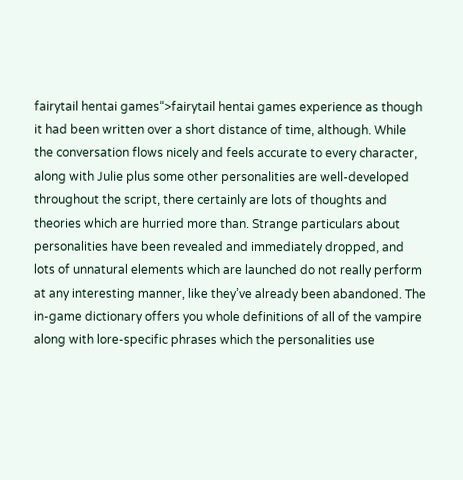fairytail hentai games“>fairytail hentai games experience as though it had been written over a short distance of time, although. While the conversation flows nicely and feels accurate to every character, along with Julie plus some other personalities are well-developed throughout the script, there certainly are lots of thoughts and theories which are hurried more than. Strange particulars about personalities have been revealed and immediately dropped, and lots of unnatural elements which are launched do not really perform at any interesting manner, like they’ve already been abandoned. The in-game dictionary offers you whole definitions of all of the vampire along with lore-specific phrases which the personalities use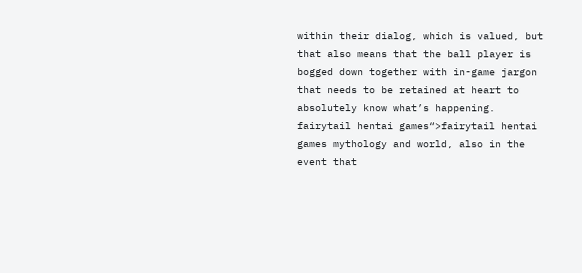within their dialog, which is valued, but that also means that the ball player is bogged down together with in-game jargon that needs to be retained at heart to absolutely know what’s happening. fairytail hentai games“>fairytail hentai games mythology and world, also in the event that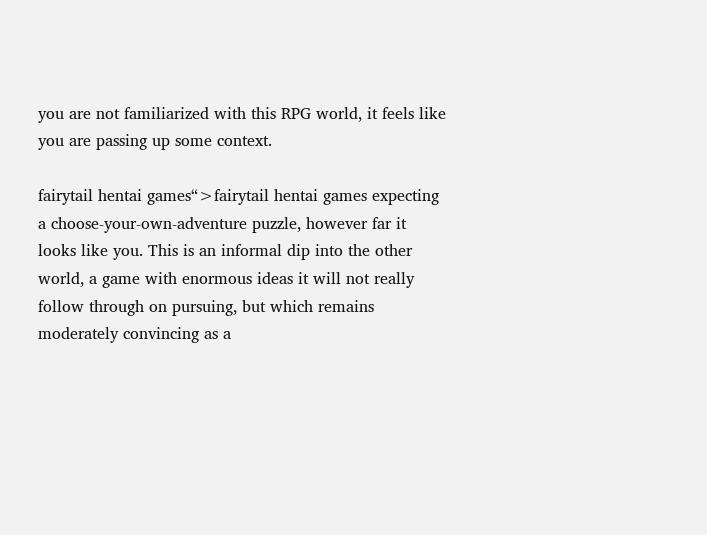you are not familiarized with this RPG world, it feels like you are passing up some context.

fairytail hentai games“>fairytail hentai games expecting a choose-your-own-adventure puzzle, however far it looks like you. This is an informal dip into the other world, a game with enormous ideas it will not really follow through on pursuing, but which remains moderately convincing as a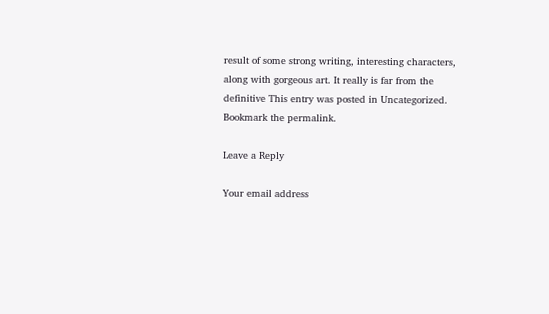result of some strong writing, interesting characters, along with gorgeous art. It really is far from the definitive This entry was posted in Uncategorized. Bookmark the permalink.

Leave a Reply

Your email address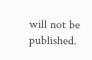will not be published.